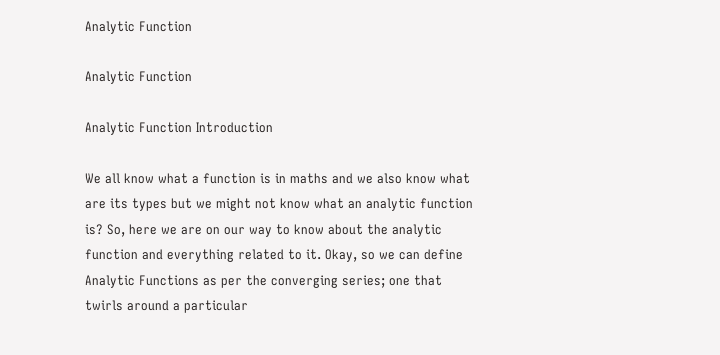Analytic Function

Analytic Function

Analytic Function Introduction

We all know what a function is in maths and we also know what are its types but we might not know what an analytic function is? So, here we are on our way to know about the analytic function and everything related to it. Okay, so we can define Analytic Functions as per the converging series; one that twirls around a particular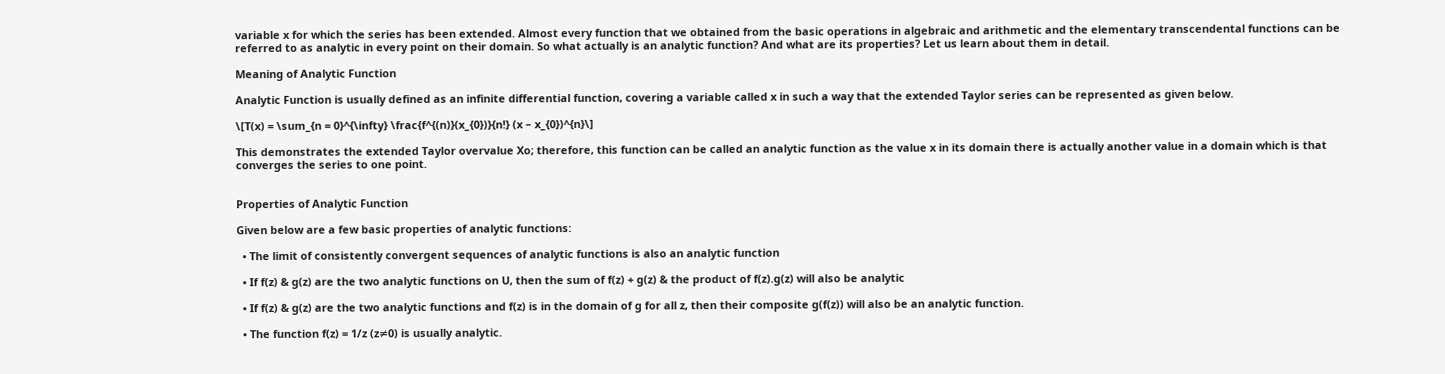variable x for which the series has been extended. Almost every function that we obtained from the basic operations in algebraic and arithmetic and the elementary transcendental functions can be referred to as analytic in every point on their domain. So what actually is an analytic function? And what are its properties? Let us learn about them in detail.

Meaning of Analytic Function

Analytic Function is usually defined as an infinite differential function, covering a variable called x in such a way that the extended Taylor series can be represented as given below.

\[T(x) = \sum_{n = 0}^{\infty} \frac{f^{(n)}(x_{0})}{n!} (x – x_{0})^{n}\]

This demonstrates the extended Taylor overvalue Xo; therefore, this function can be called an analytic function as the value x in its domain there is actually another value in a domain which is that converges the series to one point.


Properties of Analytic Function

Given below are a few basic properties of analytic functions:

  • The limit of consistently convergent sequences of analytic functions is also an analytic function

  • If f(z) & g(z) are the two analytic functions on U, then the sum of f(z) + g(z) & the product of f(z).g(z) will also be analytic

  • If f(z) & g(z) are the two analytic functions and f(z) is in the domain of g for all z, then their composite g(f(z)) will also be an analytic function.

  • The function f(z) = 1/z (z≠0) is usually analytic.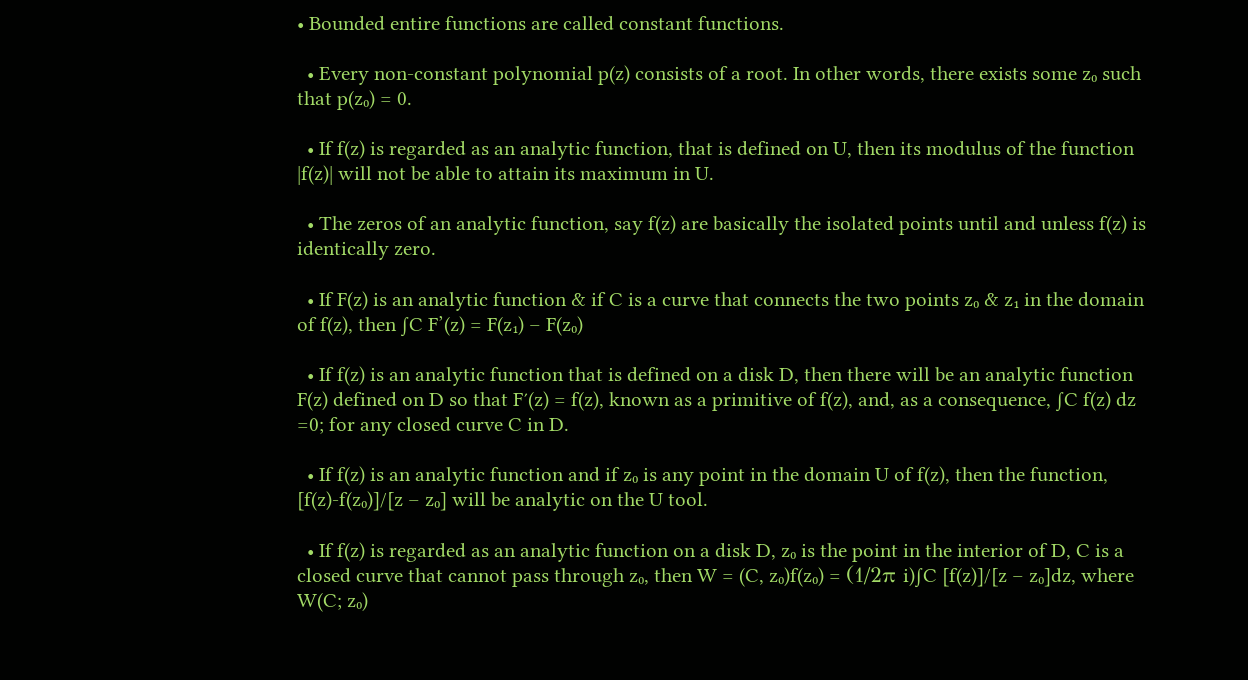• Bounded entire functions are called constant functions.

  • Every non-constant polynomial p(z) consists of a root. In other words, there exists some z₀ such that p(z₀) = 0.

  • If f(z) is regarded as an analytic function, that is defined on U, then its modulus of the function |f(z)| will not be able to attain its maximum in U.

  • The zeros of an analytic function, say f(z) are basically the isolated points until and unless f(z) is identically zero.

  • If F(z) is an analytic function & if C is a curve that connects the two points z₀ & z₁ in the domain of f(z), then ∫C F’(z) = F(z₁) – F(z₀)

  • If f(z) is an analytic function that is defined on a disk D, then there will be an analytic function F(z) defined on D so that F′(z) = f(z), known as a primitive of f(z), and, as a consequence, ∫C f(z) dz =0; for any closed curve C in D.

  • If f(z) is an analytic function and if z₀ is any point in the domain U of f(z), then the function, [f(z)-f(z₀)]/[z – z₀] will be analytic on the U tool.

  • If f(z) is regarded as an analytic function on a disk D, z₀ is the point in the interior of D, C is a closed curve that cannot pass through z₀, then W = (C, z₀)f(z₀) = (1/2π i)∫C [f(z)]/[z – z₀]dz, where W(C; z₀)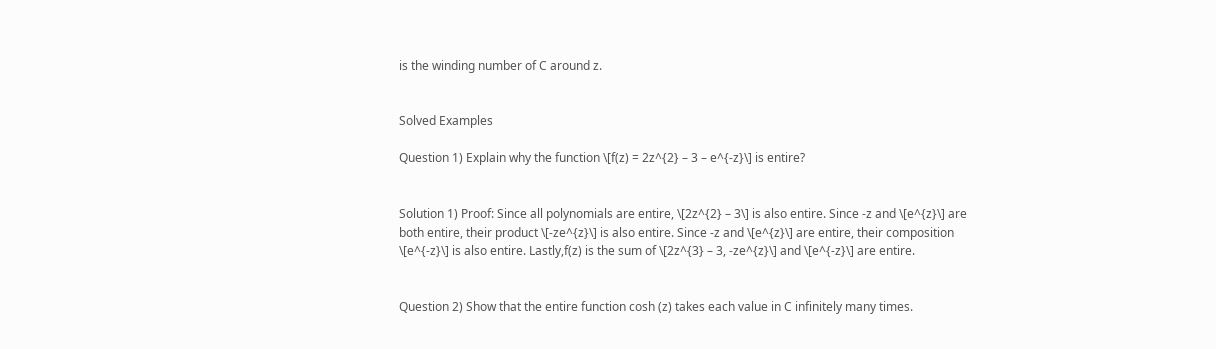is the winding number of C around z.


Solved Examples

Question 1) Explain why the function \[f(z) = 2z^{2} – 3 – e^{-z}\] is entire?


Solution 1) Proof: Since all polynomials are entire, \[2z^{2} – 3\] is also entire. Since -z and \[e^{z}\] are both entire, their product \[-ze^{z}\] is also entire. Since -z and \[e^{z}\] are entire, their composition \[e^{-z}\] is also entire. Lastly,f(z) is the sum of \[2z^{3} – 3, -ze^{z}\] and \[e^{-z}\] are entire.


Question 2) Show that the entire function cosh (z) takes each value in C infinitely many times.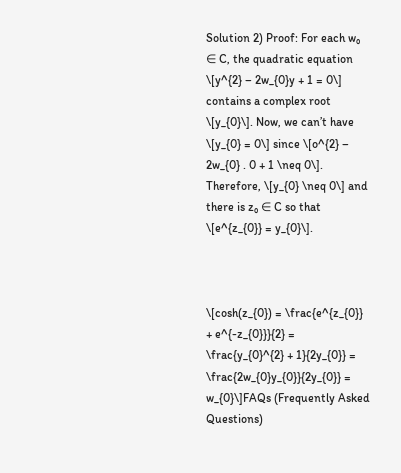Solution 2) Proof: For each w₀ ∈ C, the quadratic equation \[y^{2} – 2w_{0}y + 1 = 0\] contains a complex root \[y_{0}\]. Now, we can’t have \[y_{0} = 0\] since \[o^{2} – 2w_{0} . 0 + 1 \neq 0\]. Therefore, \[y_{0} \neq 0\] and there is z₀ ∈ C so that \[e^{z_{0}} = y_{0}\].



\[cosh(z_{0}) = \frac{e^{z_{0}} + e^{-z_{0}}}{2} = \frac{y_{0}^{2} + 1}{2y_{0}} = \frac{2w_{0}y_{0}}{2y_{0}} = w_{0}\]FAQs (Frequently Asked Questions)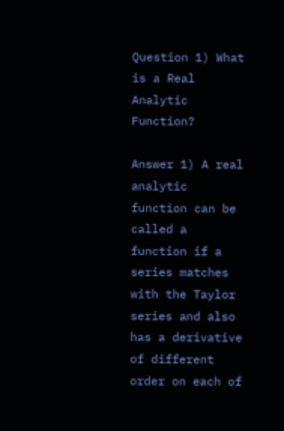Question 1) What is a Real Analytic Function?

Answer 1) A real analytic function can be called a function if a series matches with the Taylor series and also has a derivative of different order on each of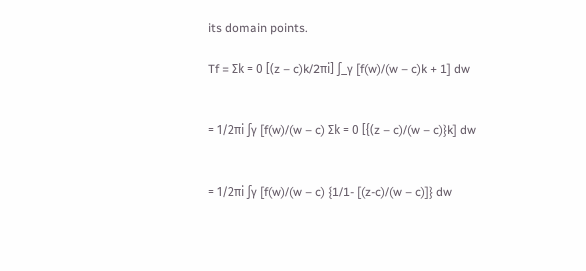its domain points.

Tf = Σk = 0 [(z – c)k/2πi] ∫_γ [f(w)/(w – c)k + 1] dw


= 1/2πi ∫γ [f(w)/(w – c) Σk = 0 [{(z – c)/(w – c)}k] dw


= 1/2πi ∫γ [f(w)/(w – c) {1/1- [(z-c)/(w – c)]} dw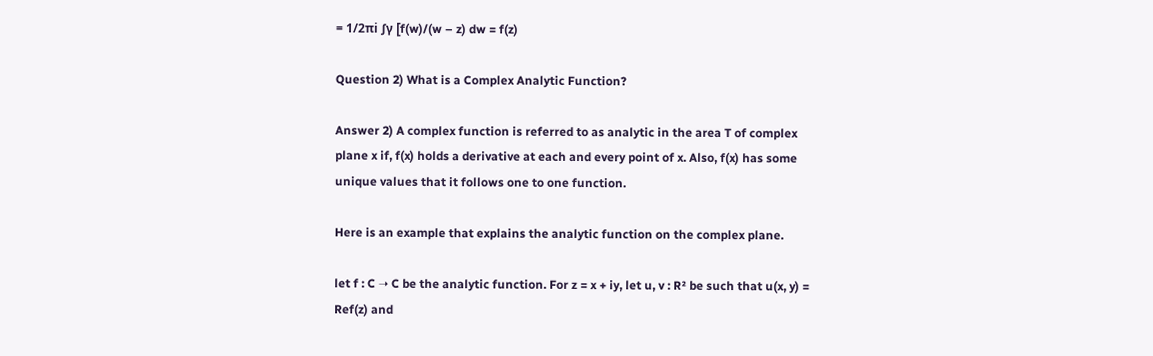= 1/2πi ∫γ [f(w)/(w – z) dw = f(z)

Question 2) What is a Complex Analytic Function?

Answer 2) A complex function is referred to as analytic in the area T of complex plane x if, f(x) holds a derivative at each and every point of x. Also, f(x) has some unique values that it follows one to one function.

Here is an example that explains the analytic function on the complex plane.

let f : C ➝ C be the analytic function. For z = x + iy, let u, v : R² be such that u(x, y) = Ref(z) and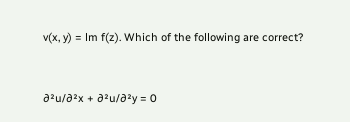v(x, y) = lm f(z). Which of the following are correct?


∂²u/∂²x + ∂²u/∂²y = 0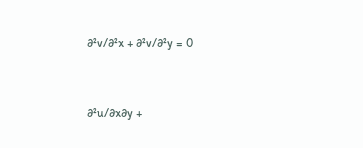∂²v/∂²x + ∂²v/∂²y = 0


∂²u/∂x∂y +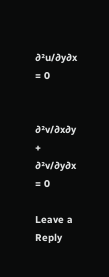∂²u/∂y∂x = 0


∂²v/∂x∂y + ∂²v/∂y∂x = 0

Leave a Reply